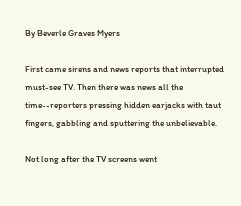By Beverle Graves Myers

First came sirens and news reports that interrupted must-see TV. Then there was news all the time--reporters pressing hidden earjacks with taut fingers, gabbling and sputtering the unbelievable.

Not long after the TV screens went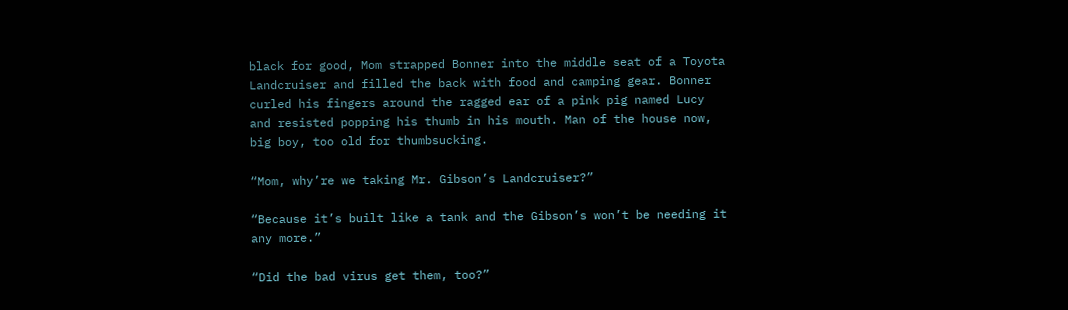black for good, Mom strapped Bonner into the middle seat of a Toyota Landcruiser and filled the back with food and camping gear. Bonner curled his fingers around the ragged ear of a pink pig named Lucy and resisted popping his thumb in his mouth. Man of the house now, big boy, too old for thumbsucking.

“Mom, why’re we taking Mr. Gibson’s Landcruiser?”

“Because it’s built like a tank and the Gibson’s won’t be needing it any more.”

“Did the bad virus get them, too?”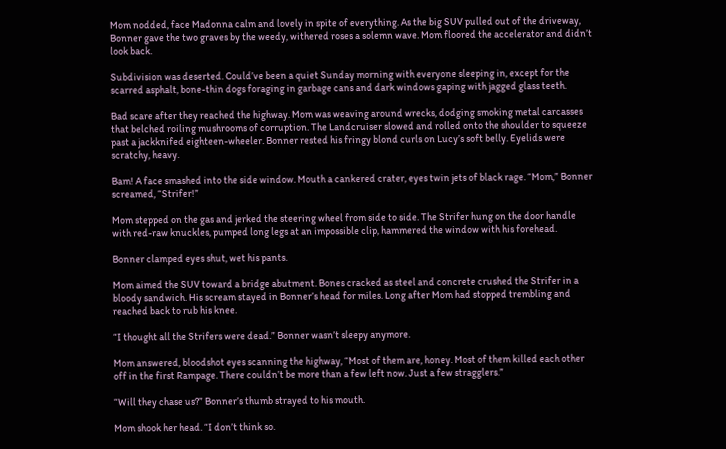Mom nodded, face Madonna calm and lovely in spite of everything. As the big SUV pulled out of the driveway, Bonner gave the two graves by the weedy, withered roses a solemn wave. Mom floored the accelerator and didn’t look back.

Subdivision was deserted. Could’ve been a quiet Sunday morning with everyone sleeping in, except for the scarred asphalt, bone-thin dogs foraging in garbage cans and dark windows gaping with jagged glass teeth.

Bad scare after they reached the highway. Mom was weaving around wrecks, dodging smoking metal carcasses that belched roiling mushrooms of corruption. The Landcruiser slowed and rolled onto the shoulder to squeeze past a jackknifed eighteen-wheeler. Bonner rested his fringy blond curls on Lucy’s soft belly. Eyelids were scratchy, heavy.

Bam! A face smashed into the side window. Mouth a cankered crater, eyes twin jets of black rage. “Mom,” Bonner screamed, “Strifer!”

Mom stepped on the gas and jerked the steering wheel from side to side. The Strifer hung on the door handle with red-raw knuckles, pumped long legs at an impossible clip, hammered the window with his forehead.

Bonner clamped eyes shut, wet his pants.

Mom aimed the SUV toward a bridge abutment. Bones cracked as steel and concrete crushed the Strifer in a bloody sandwich. His scream stayed in Bonner’s head for miles. Long after Mom had stopped trembling and reached back to rub his knee.

“I thought all the Strifers were dead.” Bonner wasn’t sleepy anymore.

Mom answered, bloodshot eyes scanning the highway, “Most of them are, honey. Most of them killed each other off in the first Rampage. There couldn’t be more than a few left now. Just a few stragglers.”

“Will they chase us?” Bonner’s thumb strayed to his mouth.

Mom shook her head. “I don’t think so.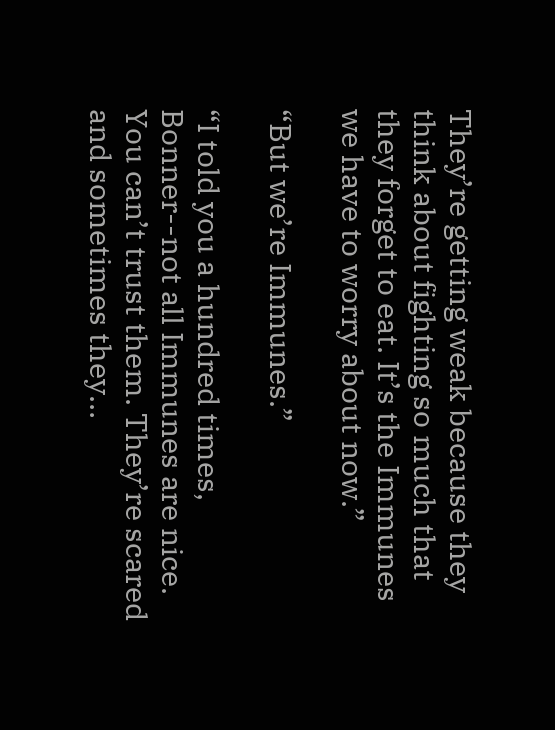They’re getting weak because they think about fighting so much that they forget to eat. It’s the Immunes we have to worry about now.”

“But we’re Immunes.”

“I told you a hundred times, Bonner--not all Immunes are nice. You can’t trust them. They’re scared and sometimes they…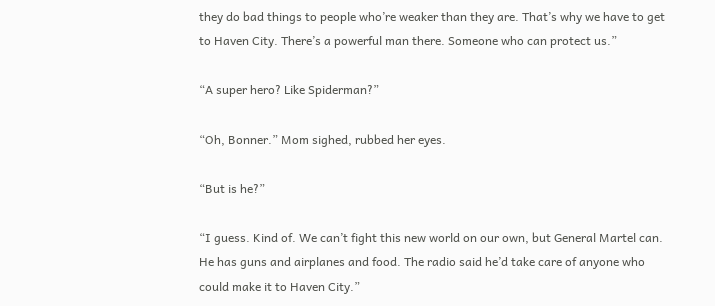they do bad things to people who’re weaker than they are. That’s why we have to get to Haven City. There’s a powerful man there. Someone who can protect us.”

“A super hero? Like Spiderman?”

“Oh, Bonner.” Mom sighed, rubbed her eyes.

“But is he?”

“I guess. Kind of. We can’t fight this new world on our own, but General Martel can. He has guns and airplanes and food. The radio said he’d take care of anyone who could make it to Haven City.”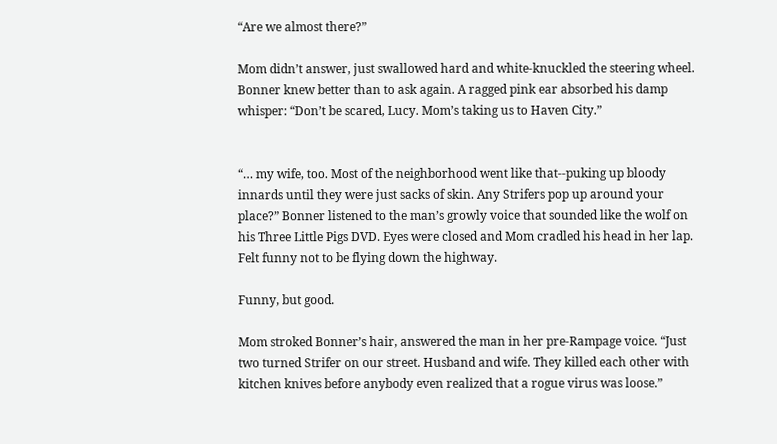“Are we almost there?”

Mom didn’t answer, just swallowed hard and white-knuckled the steering wheel. Bonner knew better than to ask again. A ragged pink ear absorbed his damp whisper: “Don’t be scared, Lucy. Mom’s taking us to Haven City.”


“… my wife, too. Most of the neighborhood went like that--puking up bloody innards until they were just sacks of skin. Any Strifers pop up around your place?” Bonner listened to the man’s growly voice that sounded like the wolf on his Three Little Pigs DVD. Eyes were closed and Mom cradled his head in her lap. Felt funny not to be flying down the highway.

Funny, but good.

Mom stroked Bonner’s hair, answered the man in her pre-Rampage voice. “Just two turned Strifer on our street. Husband and wife. They killed each other with kitchen knives before anybody even realized that a rogue virus was loose.”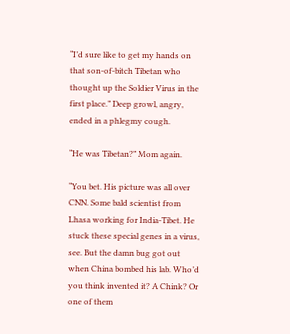“I’d sure like to get my hands on that son-of-bitch Tibetan who thought up the Soldier Virus in the first place.” Deep growl, angry, ended in a phlegmy cough.

“He was Tibetan?” Mom again.

“You bet. His picture was all over CNN. Some bald scientist from Lhasa working for India-Tibet. He stuck these special genes in a virus, see. But the damn bug got out when China bombed his lab. Who’d you think invented it? A Chink? Or one of them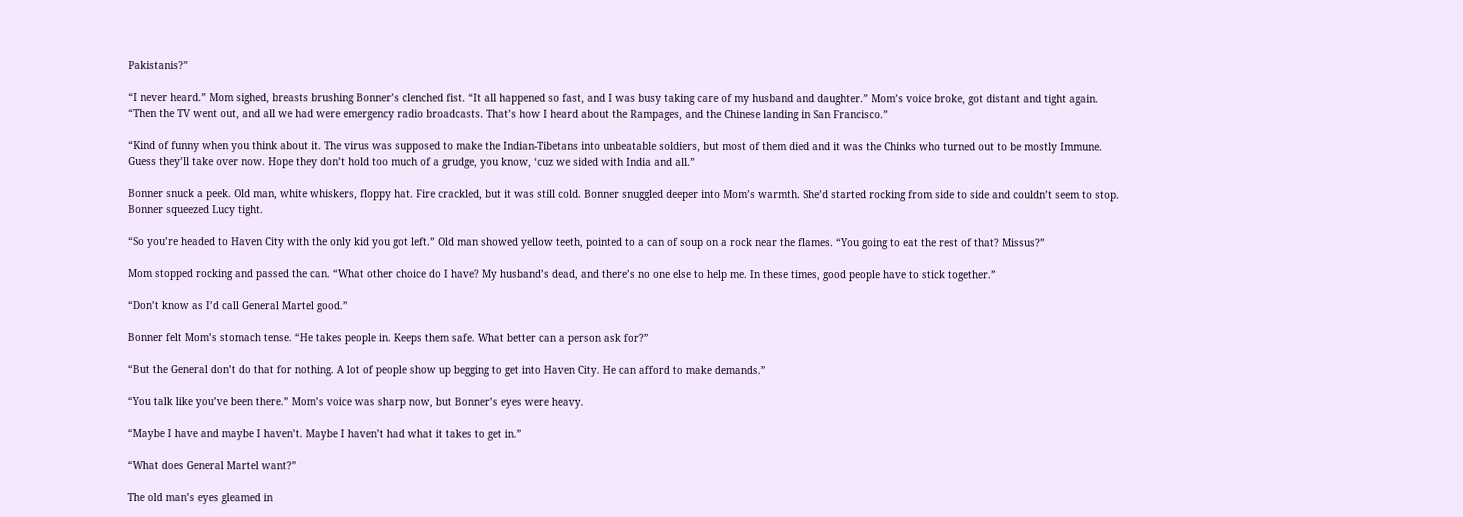Pakistanis?”

“I never heard.” Mom sighed, breasts brushing Bonner’s clenched fist. “It all happened so fast, and I was busy taking care of my husband and daughter.” Mom’s voice broke, got distant and tight again. “Then the TV went out, and all we had were emergency radio broadcasts. That’s how I heard about the Rampages, and the Chinese landing in San Francisco.”

“Kind of funny when you think about it. The virus was supposed to make the Indian-Tibetans into unbeatable soldiers, but most of them died and it was the Chinks who turned out to be mostly Immune. Guess they’ll take over now. Hope they don’t hold too much of a grudge, you know, ‘cuz we sided with India and all.”

Bonner snuck a peek. Old man, white whiskers, floppy hat. Fire crackled, but it was still cold. Bonner snuggled deeper into Mom’s warmth. She’d started rocking from side to side and couldn’t seem to stop. Bonner squeezed Lucy tight.

“So you’re headed to Haven City with the only kid you got left.” Old man showed yellow teeth, pointed to a can of soup on a rock near the flames. “You going to eat the rest of that? Missus?”

Mom stopped rocking and passed the can. “What other choice do I have? My husband’s dead, and there’s no one else to help me. In these times, good people have to stick together.”

“Don’t know as I’d call General Martel good.”

Bonner felt Mom’s stomach tense. “He takes people in. Keeps them safe. What better can a person ask for?”

“But the General don’t do that for nothing. A lot of people show up begging to get into Haven City. He can afford to make demands.”

“You talk like you’ve been there.” Mom’s voice was sharp now, but Bonner’s eyes were heavy.

“Maybe I have and maybe I haven’t. Maybe I haven’t had what it takes to get in.”

“What does General Martel want?”

The old man’s eyes gleamed in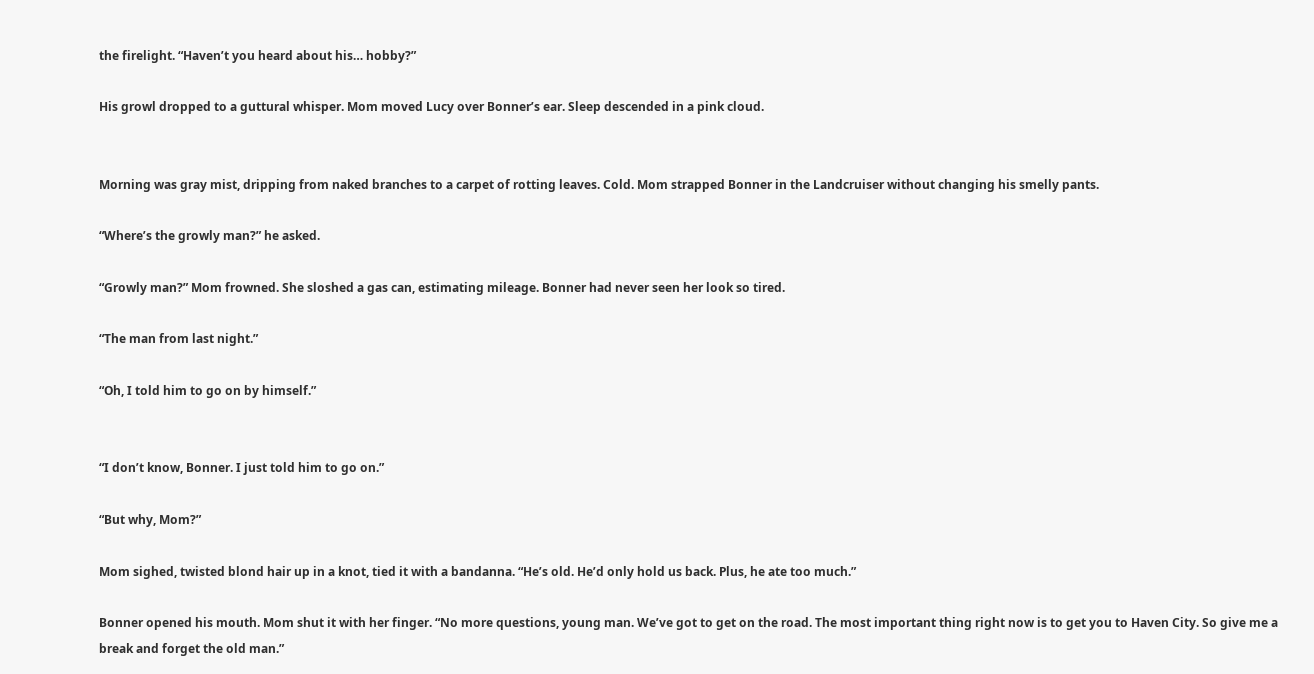the firelight. “Haven’t you heard about his… hobby?”

His growl dropped to a guttural whisper. Mom moved Lucy over Bonner’s ear. Sleep descended in a pink cloud.


Morning was gray mist, dripping from naked branches to a carpet of rotting leaves. Cold. Mom strapped Bonner in the Landcruiser without changing his smelly pants.

“Where’s the growly man?” he asked.

“Growly man?” Mom frowned. She sloshed a gas can, estimating mileage. Bonner had never seen her look so tired.

“The man from last night.”

“Oh, I told him to go on by himself.”


“I don’t know, Bonner. I just told him to go on.”

“But why, Mom?”

Mom sighed, twisted blond hair up in a knot, tied it with a bandanna. “He’s old. He’d only hold us back. Plus, he ate too much.”

Bonner opened his mouth. Mom shut it with her finger. “No more questions, young man. We’ve got to get on the road. The most important thing right now is to get you to Haven City. So give me a break and forget the old man.”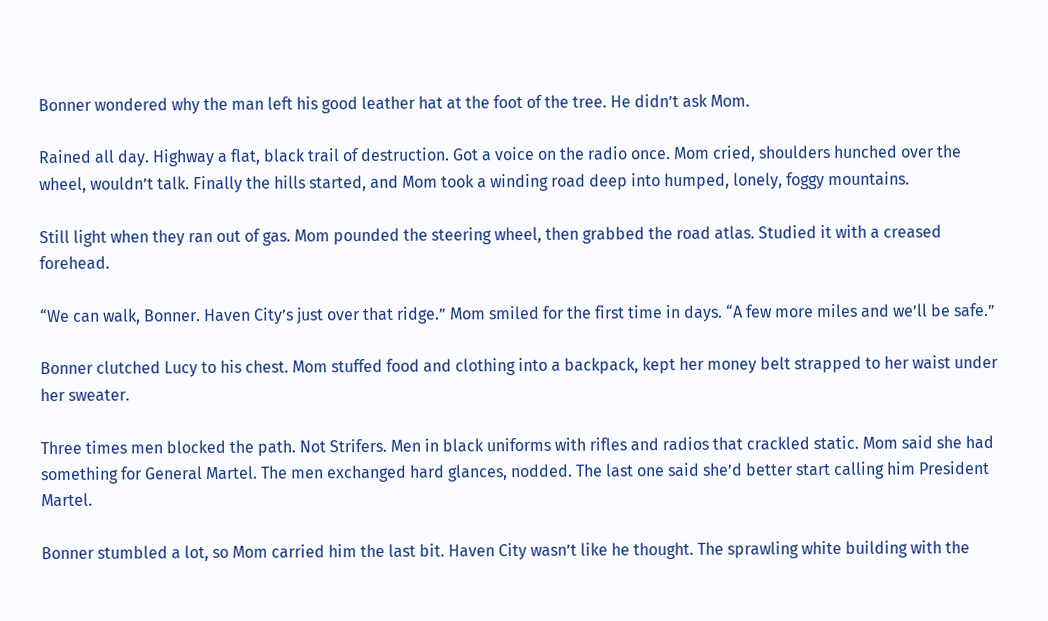Bonner wondered why the man left his good leather hat at the foot of the tree. He didn’t ask Mom.

Rained all day. Highway a flat, black trail of destruction. Got a voice on the radio once. Mom cried, shoulders hunched over the wheel, wouldn’t talk. Finally the hills started, and Mom took a winding road deep into humped, lonely, foggy mountains.

Still light when they ran out of gas. Mom pounded the steering wheel, then grabbed the road atlas. Studied it with a creased forehead.

“We can walk, Bonner. Haven City’s just over that ridge.” Mom smiled for the first time in days. “A few more miles and we’ll be safe.”

Bonner clutched Lucy to his chest. Mom stuffed food and clothing into a backpack, kept her money belt strapped to her waist under her sweater.

Three times men blocked the path. Not Strifers. Men in black uniforms with rifles and radios that crackled static. Mom said she had something for General Martel. The men exchanged hard glances, nodded. The last one said she’d better start calling him President Martel.

Bonner stumbled a lot, so Mom carried him the last bit. Haven City wasn’t like he thought. The sprawling white building with the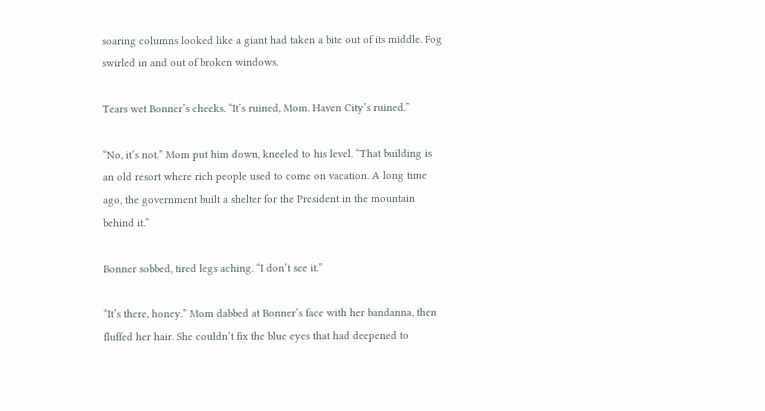soaring columns looked like a giant had taken a bite out of its middle. Fog swirled in and out of broken windows.

Tears wet Bonner’s cheeks. “It’s ruined, Mom. Haven City’s ruined.”

“No, it’s not.” Mom put him down, kneeled to his level. “That building is an old resort where rich people used to come on vacation. A long time ago, the government built a shelter for the President in the mountain behind it.”

Bonner sobbed, tired legs aching. “I don’t see it.”

“It’s there, honey.” Mom dabbed at Bonner’s face with her bandanna, then fluffed her hair. She couldn’t fix the blue eyes that had deepened to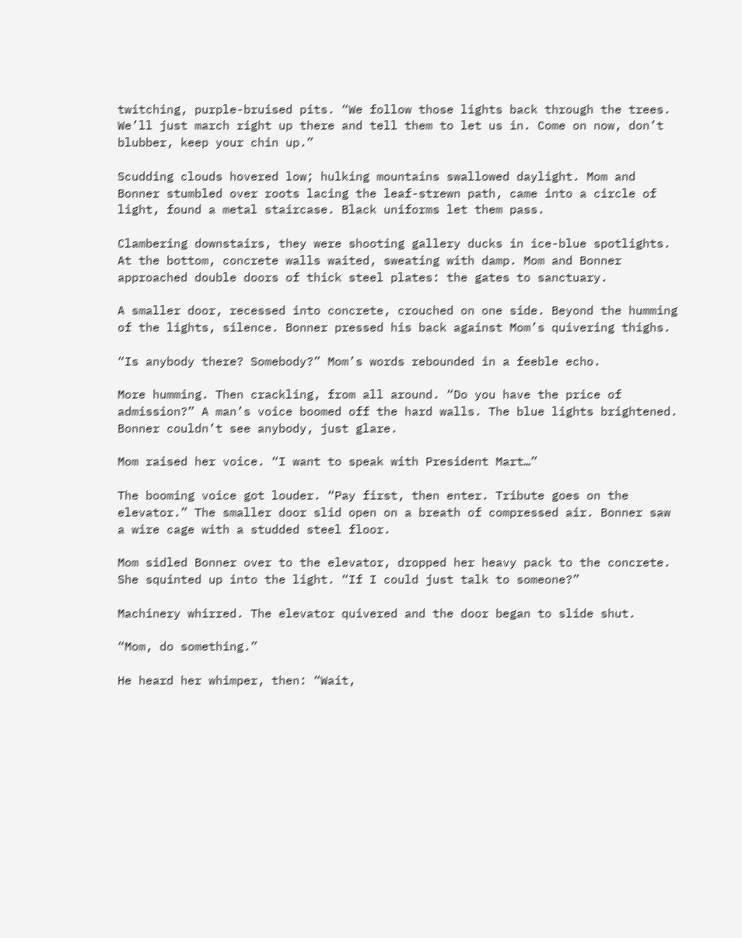twitching, purple-bruised pits. “We follow those lights back through the trees. We’ll just march right up there and tell them to let us in. Come on now, don’t blubber, keep your chin up.”

Scudding clouds hovered low; hulking mountains swallowed daylight. Mom and Bonner stumbled over roots lacing the leaf-strewn path, came into a circle of light, found a metal staircase. Black uniforms let them pass.

Clambering downstairs, they were shooting gallery ducks in ice-blue spotlights. At the bottom, concrete walls waited, sweating with damp. Mom and Bonner approached double doors of thick steel plates: the gates to sanctuary.

A smaller door, recessed into concrete, crouched on one side. Beyond the humming of the lights, silence. Bonner pressed his back against Mom’s quivering thighs.

“Is anybody there? Somebody?” Mom’s words rebounded in a feeble echo.

More humming. Then crackling, from all around. “Do you have the price of admission?” A man’s voice boomed off the hard walls. The blue lights brightened. Bonner couldn’t see anybody, just glare.

Mom raised her voice. “I want to speak with President Mart…”

The booming voice got louder. “Pay first, then enter. Tribute goes on the elevator.” The smaller door slid open on a breath of compressed air. Bonner saw a wire cage with a studded steel floor.

Mom sidled Bonner over to the elevator, dropped her heavy pack to the concrete. She squinted up into the light. “If I could just talk to someone?”

Machinery whirred. The elevator quivered and the door began to slide shut.

“Mom, do something.”

He heard her whimper, then: “Wait,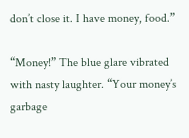don’t close it. I have money, food.”

“Money!” The blue glare vibrated with nasty laughter. “Your money’s garbage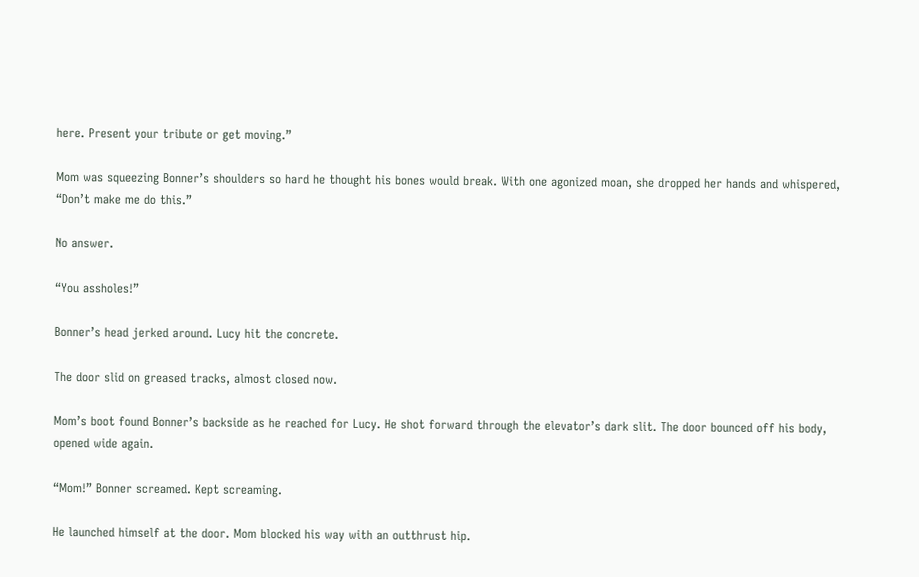here. Present your tribute or get moving.”

Mom was squeezing Bonner’s shoulders so hard he thought his bones would break. With one agonized moan, she dropped her hands and whispered, “Don’t make me do this.”

No answer.

“You assholes!”

Bonner’s head jerked around. Lucy hit the concrete.

The door slid on greased tracks, almost closed now.

Mom’s boot found Bonner’s backside as he reached for Lucy. He shot forward through the elevator’s dark slit. The door bounced off his body, opened wide again.

“Mom!” Bonner screamed. Kept screaming.

He launched himself at the door. Mom blocked his way with an outthrust hip.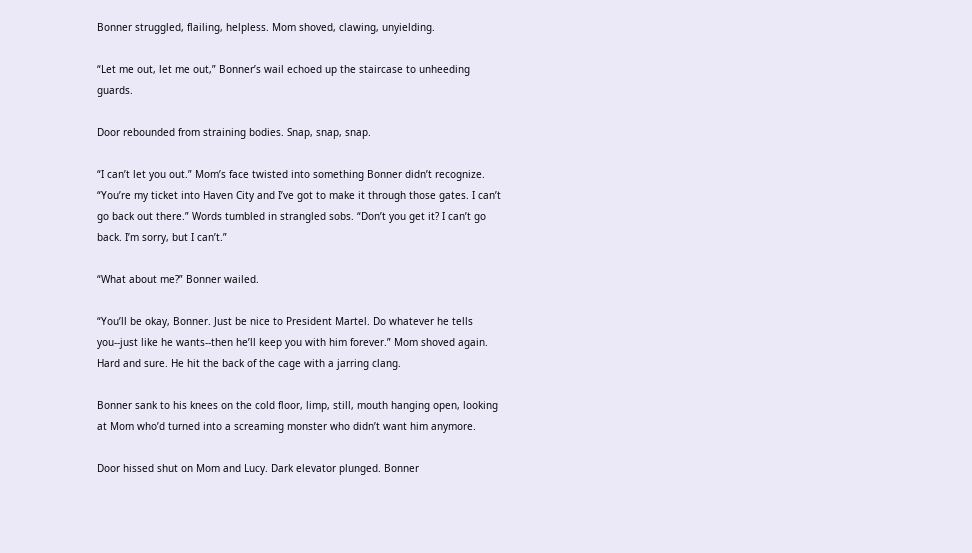Bonner struggled, flailing, helpless. Mom shoved, clawing, unyielding.

“Let me out, let me out,” Bonner’s wail echoed up the staircase to unheeding guards.

Door rebounded from straining bodies. Snap, snap, snap.

“I can’t let you out.” Mom’s face twisted into something Bonner didn’t recognize. “You’re my ticket into Haven City and I’ve got to make it through those gates. I can’t go back out there.” Words tumbled in strangled sobs. “Don’t you get it? I can’t go back. I’m sorry, but I can’t.”

“What about me?” Bonner wailed.

“You’ll be okay, Bonner. Just be nice to President Martel. Do whatever he tells you--just like he wants--then he’ll keep you with him forever.” Mom shoved again. Hard and sure. He hit the back of the cage with a jarring clang.

Bonner sank to his knees on the cold floor, limp, still, mouth hanging open, looking at Mom who’d turned into a screaming monster who didn’t want him anymore.

Door hissed shut on Mom and Lucy. Dark elevator plunged. Bonner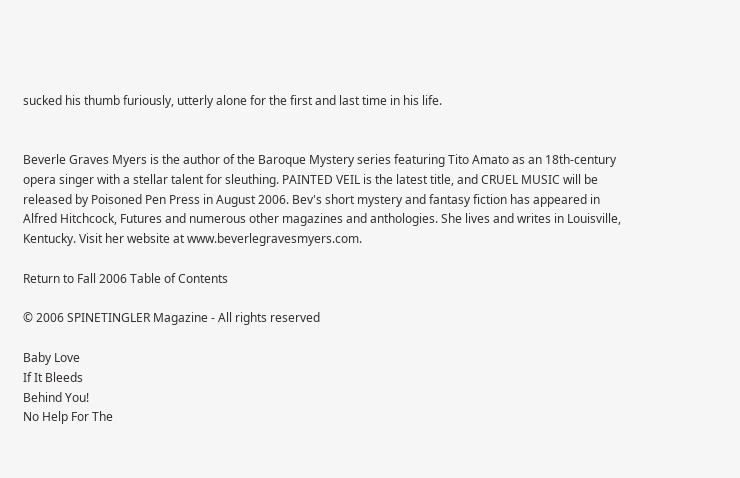sucked his thumb furiously, utterly alone for the first and last time in his life.


Beverle Graves Myers is the author of the Baroque Mystery series featuring Tito Amato as an 18th-century opera singer with a stellar talent for sleuthing. PAINTED VEIL is the latest title, and CRUEL MUSIC will be released by Poisoned Pen Press in August 2006. Bev's short mystery and fantasy fiction has appeared in Alfred Hitchcock, Futures and numerous other magazines and anthologies. She lives and writes in Louisville, Kentucky. Visit her website at www.beverlegravesmyers.com.

Return to Fall 2006 Table of Contents

© 2006 SPINETINGLER Magazine - All rights reserved

Baby Love
If It Bleeds
Behind You!
No Help For The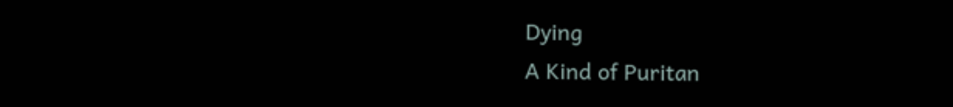Dying
A Kind of Puritan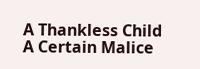A Thankless Child
A Certain Malice